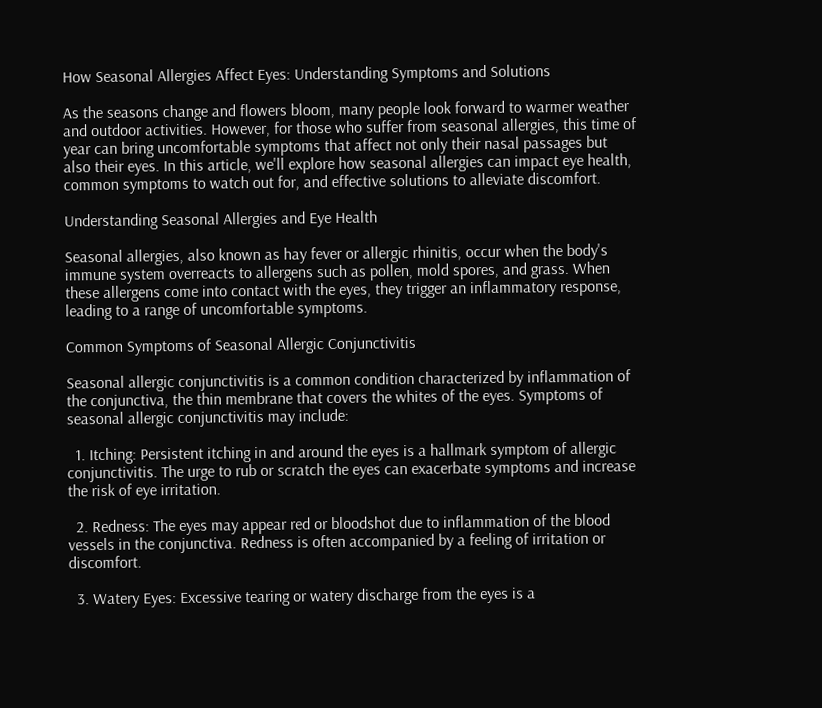How Seasonal Allergies Affect Eyes: Understanding Symptoms and Solutions

As the seasons change and flowers bloom, many people look forward to warmer weather and outdoor activities. However, for those who suffer from seasonal allergies, this time of year can bring uncomfortable symptoms that affect not only their nasal passages but also their eyes. In this article, we'll explore how seasonal allergies can impact eye health, common symptoms to watch out for, and effective solutions to alleviate discomfort.

Understanding Seasonal Allergies and Eye Health

Seasonal allergies, also known as hay fever or allergic rhinitis, occur when the body's immune system overreacts to allergens such as pollen, mold spores, and grass. When these allergens come into contact with the eyes, they trigger an inflammatory response, leading to a range of uncomfortable symptoms.

Common Symptoms of Seasonal Allergic Conjunctivitis

Seasonal allergic conjunctivitis is a common condition characterized by inflammation of the conjunctiva, the thin membrane that covers the whites of the eyes. Symptoms of seasonal allergic conjunctivitis may include:

  1. Itching: Persistent itching in and around the eyes is a hallmark symptom of allergic conjunctivitis. The urge to rub or scratch the eyes can exacerbate symptoms and increase the risk of eye irritation.

  2. Redness: The eyes may appear red or bloodshot due to inflammation of the blood vessels in the conjunctiva. Redness is often accompanied by a feeling of irritation or discomfort.

  3. Watery Eyes: Excessive tearing or watery discharge from the eyes is a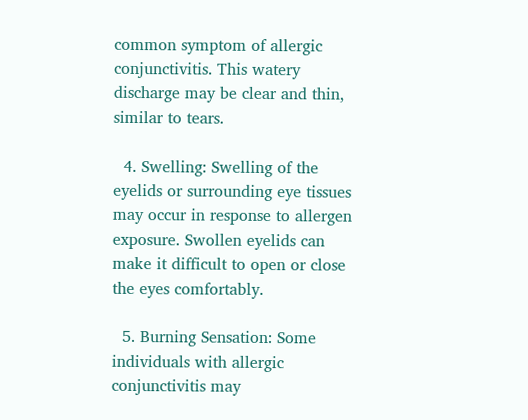common symptom of allergic conjunctivitis. This watery discharge may be clear and thin, similar to tears.

  4. Swelling: Swelling of the eyelids or surrounding eye tissues may occur in response to allergen exposure. Swollen eyelids can make it difficult to open or close the eyes comfortably.

  5. Burning Sensation: Some individuals with allergic conjunctivitis may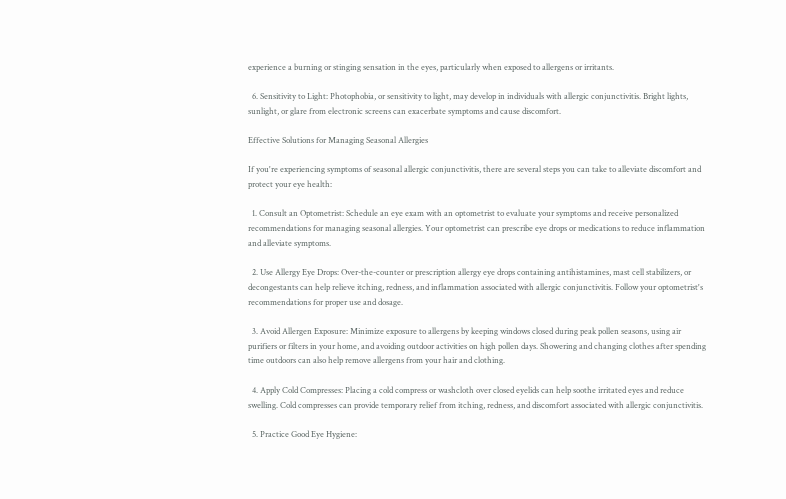experience a burning or stinging sensation in the eyes, particularly when exposed to allergens or irritants.

  6. Sensitivity to Light: Photophobia, or sensitivity to light, may develop in individuals with allergic conjunctivitis. Bright lights, sunlight, or glare from electronic screens can exacerbate symptoms and cause discomfort.

Effective Solutions for Managing Seasonal Allergies

If you're experiencing symptoms of seasonal allergic conjunctivitis, there are several steps you can take to alleviate discomfort and protect your eye health:

  1. Consult an Optometrist: Schedule an eye exam with an optometrist to evaluate your symptoms and receive personalized recommendations for managing seasonal allergies. Your optometrist can prescribe eye drops or medications to reduce inflammation and alleviate symptoms.

  2. Use Allergy Eye Drops: Over-the-counter or prescription allergy eye drops containing antihistamines, mast cell stabilizers, or decongestants can help relieve itching, redness, and inflammation associated with allergic conjunctivitis. Follow your optometrist's recommendations for proper use and dosage.

  3. Avoid Allergen Exposure: Minimize exposure to allergens by keeping windows closed during peak pollen seasons, using air purifiers or filters in your home, and avoiding outdoor activities on high pollen days. Showering and changing clothes after spending time outdoors can also help remove allergens from your hair and clothing.

  4. Apply Cold Compresses: Placing a cold compress or washcloth over closed eyelids can help soothe irritated eyes and reduce swelling. Cold compresses can provide temporary relief from itching, redness, and discomfort associated with allergic conjunctivitis.

  5. Practice Good Eye Hygiene: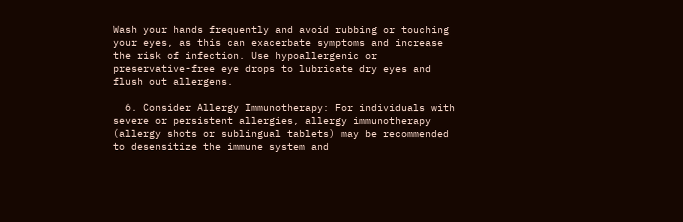Wash your hands frequently and avoid rubbing or touching your eyes, as this can exacerbate symptoms and increase the risk of infection. Use hypoallergenic or preservative-free eye drops to lubricate dry eyes and flush out allergens.

  6. Consider Allergy Immunotherapy: For individuals with severe or persistent allergies, allergy immunotherapy (allergy shots or sublingual tablets) may be recommended to desensitize the immune system and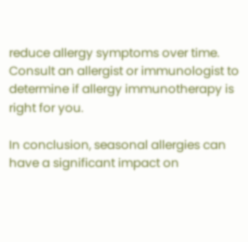reduce allergy symptoms over time. Consult an allergist or immunologist to determine if allergy immunotherapy is right for you.

In conclusion, seasonal allergies can have a significant impact on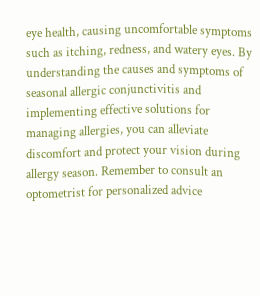eye health, causing uncomfortable symptoms such as itching, redness, and watery eyes. By understanding the causes and symptoms of seasonal allergic conjunctivitis and implementing effective solutions for managing allergies, you can alleviate discomfort and protect your vision during allergy season. Remember to consult an optometrist for personalized advice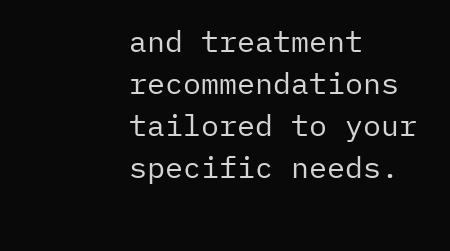and treatment recommendations tailored to your specific needs.